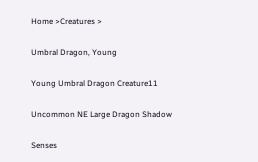Home >Creatures >

Umbral Dragon, Young

Young Umbral Dragon Creature11

Uncommon NE Large Dragon Shadow

Senses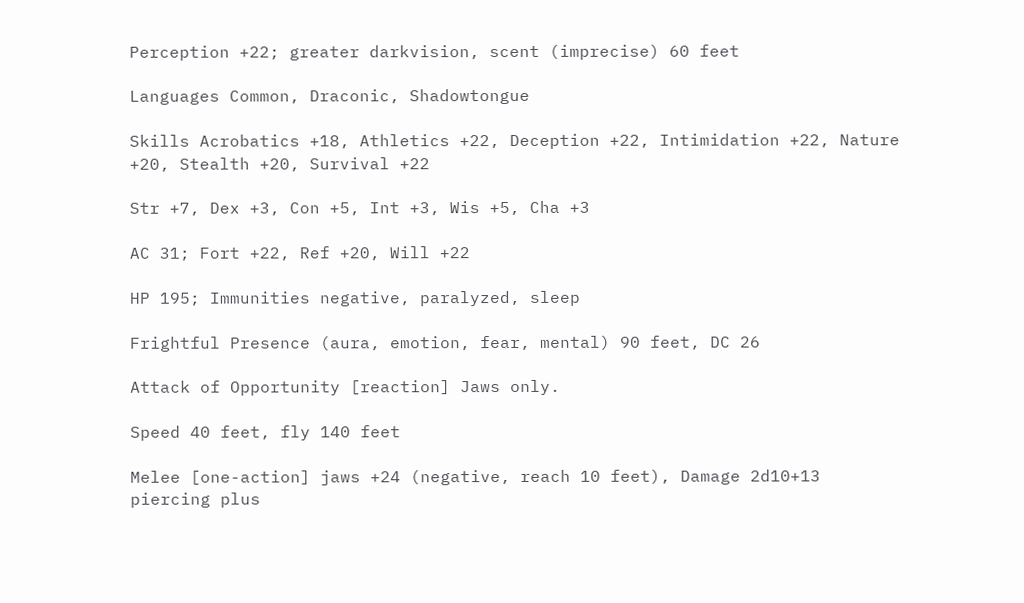Perception +22; greater darkvision, scent (imprecise) 60 feet

Languages Common, Draconic, Shadowtongue

Skills Acrobatics +18, Athletics +22, Deception +22, Intimidation +22, Nature +20, Stealth +20, Survival +22

Str +7, Dex +3, Con +5, Int +3, Wis +5, Cha +3

AC 31; Fort +22, Ref +20, Will +22

HP 195; Immunities negative, paralyzed, sleep

Frightful Presence (aura, emotion, fear, mental) 90 feet, DC 26

Attack of Opportunity [reaction] Jaws only.

Speed 40 feet, fly 140 feet

Melee [one-action] jaws +24 (negative, reach 10 feet), Damage 2d10+13 piercing plus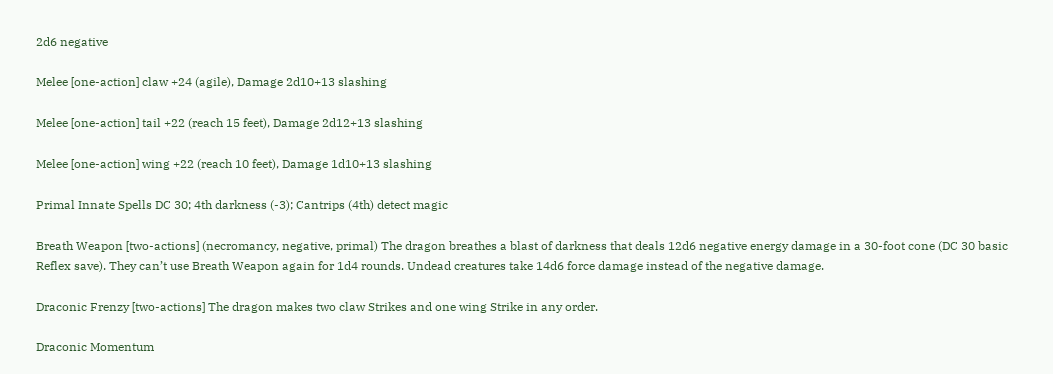2d6 negative

Melee [one-action] claw +24 (agile), Damage 2d10+13 slashing

Melee [one-action] tail +22 (reach 15 feet), Damage 2d12+13 slashing

Melee [one-action] wing +22 (reach 10 feet), Damage 1d10+13 slashing

Primal Innate Spells DC 30; 4th darkness (-3); Cantrips (4th) detect magic

Breath Weapon [two-actions] (necromancy, negative, primal) The dragon breathes a blast of darkness that deals 12d6 negative energy damage in a 30-foot cone (DC 30 basic Reflex save). They can’t use Breath Weapon again for 1d4 rounds. Undead creatures take 14d6 force damage instead of the negative damage.

Draconic Frenzy [two-actions] The dragon makes two claw Strikes and one wing Strike in any order.

Draconic Momentum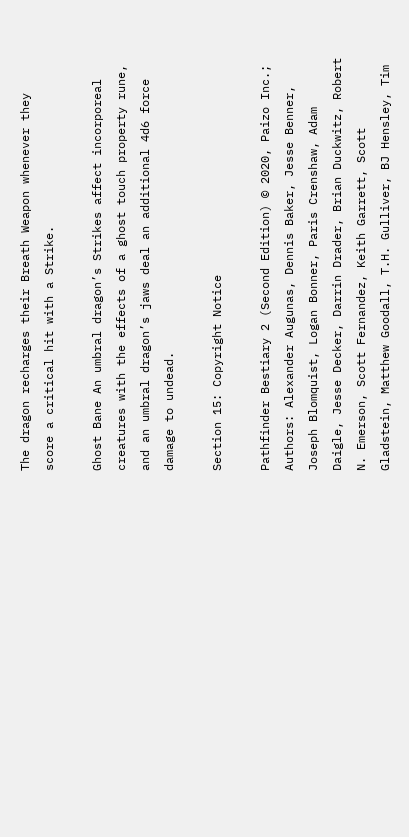The dragon recharges their Breath Weapon whenever they score a critical hit with a Strike.

Ghost Bane An umbral dragon’s Strikes affect incorporeal creatures with the effects of a ghost touch property rune, and an umbral dragon’s jaws deal an additional 4d6 force damage to undead.

Section 15: Copyright Notice

Pathfinder Bestiary 2 (Second Edition) © 2020, Paizo Inc.; Authors: Alexander Augunas, Dennis Baker, Jesse Benner, Joseph Blomquist, Logan Bonner, Paris Crenshaw, Adam Daigle, Jesse Decker, Darrin Drader, Brian Duckwitz, Robert N. Emerson, Scott Fernandez, Keith Garrett, Scott Gladstein, Matthew Goodall, T.H. Gulliver, BJ Hensley, Tim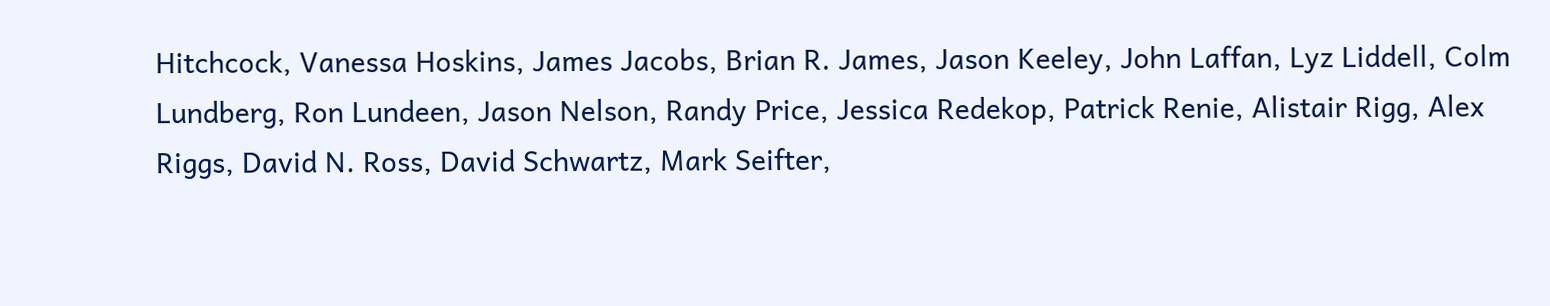Hitchcock, Vanessa Hoskins, James Jacobs, Brian R. James, Jason Keeley, John Laffan, Lyz Liddell, Colm Lundberg, Ron Lundeen, Jason Nelson, Randy Price, Jessica Redekop, Patrick Renie, Alistair Rigg, Alex Riggs, David N. Ross, David Schwartz, Mark Seifter,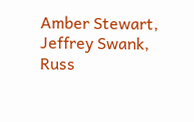Amber Stewart, Jeffrey Swank, Russ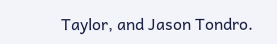Taylor, and Jason Tondro.